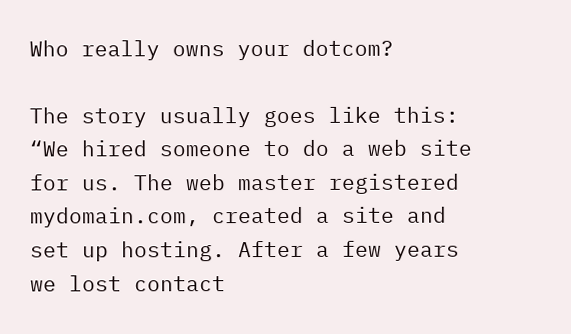Who really owns your dotcom?

The story usually goes like this: “We hired someone to do a web site for us. The web master registered mydomain.com, created a site and set up hosting. After a few years we lost contact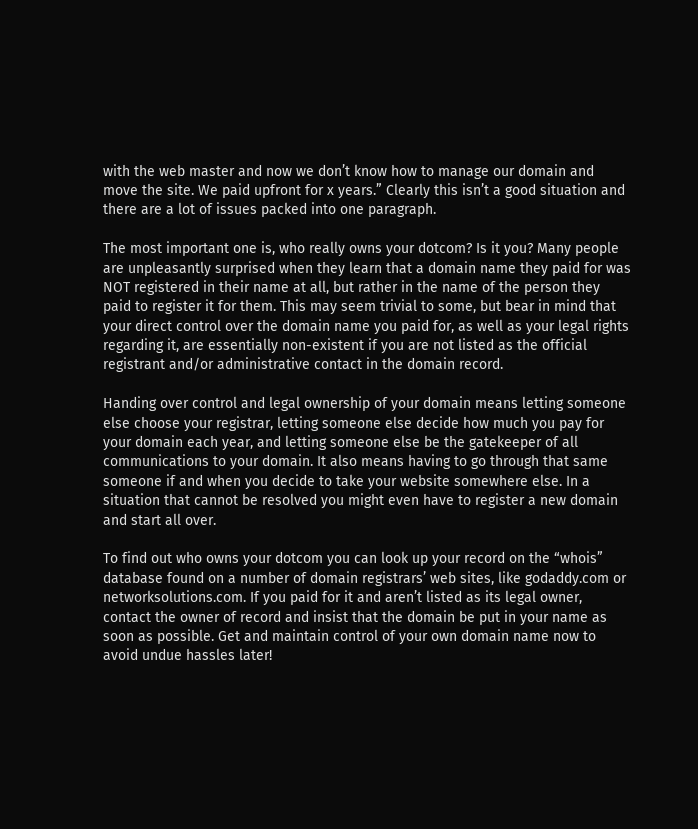with the web master and now we don’t know how to manage our domain and move the site. We paid upfront for x years.” Clearly this isn’t a good situation and there are a lot of issues packed into one paragraph.

The most important one is, who really owns your dotcom? Is it you? Many people are unpleasantly surprised when they learn that a domain name they paid for was NOT registered in their name at all, but rather in the name of the person they paid to register it for them. This may seem trivial to some, but bear in mind that your direct control over the domain name you paid for, as well as your legal rights regarding it, are essentially non-existent if you are not listed as the official registrant and/or administrative contact in the domain record.

Handing over control and legal ownership of your domain means letting someone else choose your registrar, letting someone else decide how much you pay for your domain each year, and letting someone else be the gatekeeper of all communications to your domain. It also means having to go through that same someone if and when you decide to take your website somewhere else. In a situation that cannot be resolved you might even have to register a new domain and start all over.

To find out who owns your dotcom you can look up your record on the “whois” database found on a number of domain registrars’ web sites, like godaddy.com or networksolutions.com. If you paid for it and aren’t listed as its legal owner, contact the owner of record and insist that the domain be put in your name as soon as possible. Get and maintain control of your own domain name now to avoid undue hassles later!